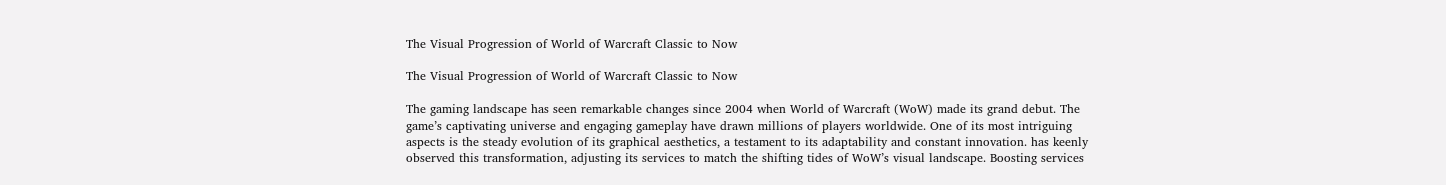The Visual Progression of World of Warcraft Classic to Now

The Visual Progression of World of Warcraft Classic to Now

The gaming landscape has seen remarkable changes since 2004 when World of Warcraft (WoW) made its grand debut. The game’s captivating universe and engaging gameplay have drawn millions of players worldwide. One of its most intriguing aspects is the steady evolution of its graphical aesthetics, a testament to its adaptability and constant innovation. has keenly observed this transformation, adjusting its services to match the shifting tides of WoW’s visual landscape. Boosting services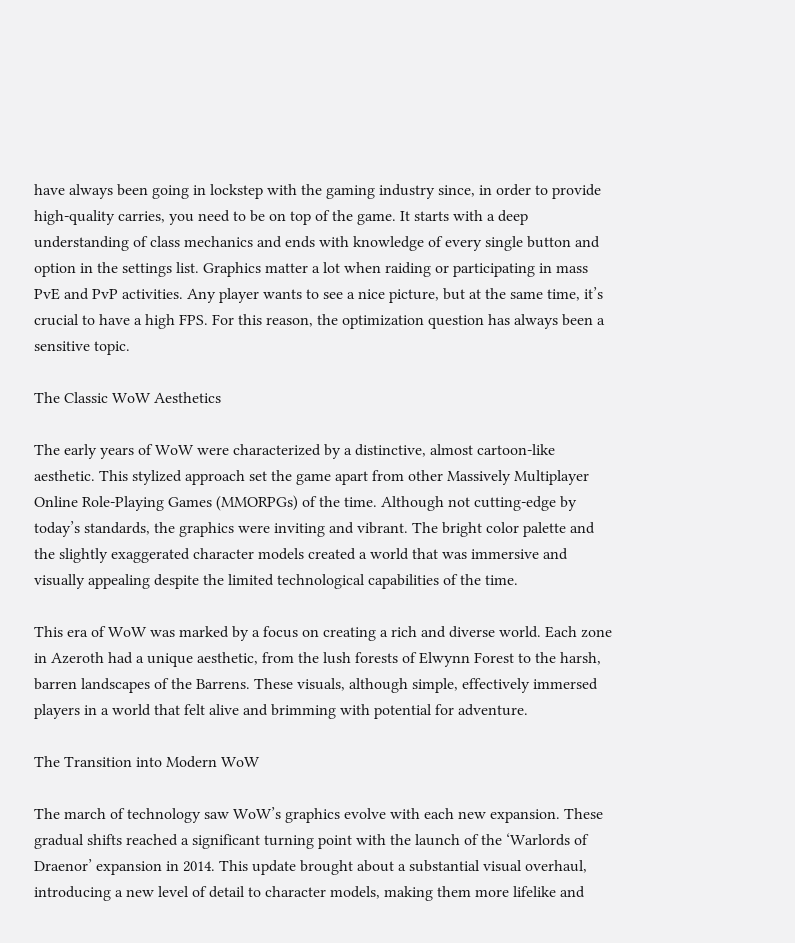have always been going in lockstep with the gaming industry since, in order to provide high-quality carries, you need to be on top of the game. It starts with a deep understanding of class mechanics and ends with knowledge of every single button and option in the settings list. Graphics matter a lot when raiding or participating in mass PvE and PvP activities. Any player wants to see a nice picture, but at the same time, it’s crucial to have a high FPS. For this reason, the optimization question has always been a sensitive topic.

The Classic WoW Aesthetics

The early years of WoW were characterized by a distinctive, almost cartoon-like aesthetic. This stylized approach set the game apart from other Massively Multiplayer Online Role-Playing Games (MMORPGs) of the time. Although not cutting-edge by today’s standards, the graphics were inviting and vibrant. The bright color palette and the slightly exaggerated character models created a world that was immersive and visually appealing despite the limited technological capabilities of the time.

This era of WoW was marked by a focus on creating a rich and diverse world. Each zone in Azeroth had a unique aesthetic, from the lush forests of Elwynn Forest to the harsh, barren landscapes of the Barrens. These visuals, although simple, effectively immersed players in a world that felt alive and brimming with potential for adventure.

The Transition into Modern WoW

The march of technology saw WoW’s graphics evolve with each new expansion. These gradual shifts reached a significant turning point with the launch of the ‘Warlords of Draenor’ expansion in 2014. This update brought about a substantial visual overhaul, introducing a new level of detail to character models, making them more lifelike and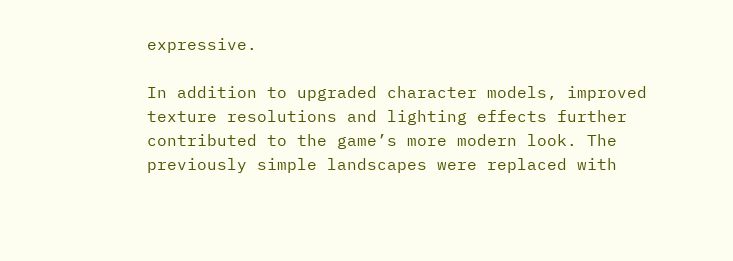expressive.

In addition to upgraded character models, improved texture resolutions and lighting effects further contributed to the game’s more modern look. The previously simple landscapes were replaced with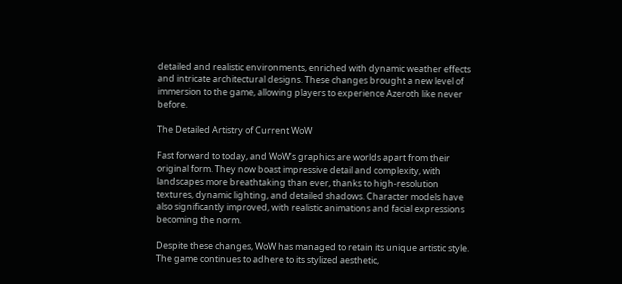detailed and realistic environments, enriched with dynamic weather effects and intricate architectural designs. These changes brought a new level of immersion to the game, allowing players to experience Azeroth like never before.

The Detailed Artistry of Current WoW

Fast forward to today, and WoW’s graphics are worlds apart from their original form. They now boast impressive detail and complexity, with landscapes more breathtaking than ever, thanks to high-resolution textures, dynamic lighting, and detailed shadows. Character models have also significantly improved, with realistic animations and facial expressions becoming the norm.

Despite these changes, WoW has managed to retain its unique artistic style. The game continues to adhere to its stylized aesthetic,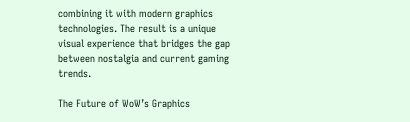combining it with modern graphics technologies. The result is a unique visual experience that bridges the gap between nostalgia and current gaming trends.

The Future of WoW’s Graphics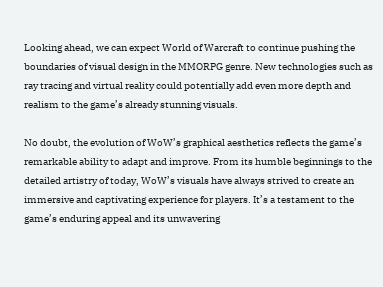Looking ahead, we can expect World of Warcraft to continue pushing the boundaries of visual design in the MMORPG genre. New technologies such as ray tracing and virtual reality could potentially add even more depth and realism to the game’s already stunning visuals.

No doubt, the evolution of WoW’s graphical aesthetics reflects the game’s remarkable ability to adapt and improve. From its humble beginnings to the detailed artistry of today, WoW’s visuals have always strived to create an immersive and captivating experience for players. It’s a testament to the game’s enduring appeal and its unwavering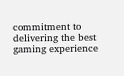commitment to delivering the best gaming experience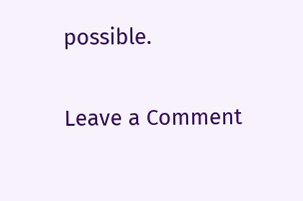possible.

Leave a Comment